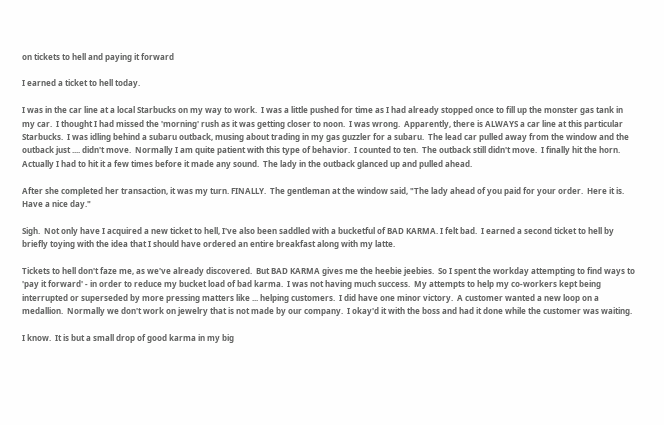on tickets to hell and paying it forward

I earned a ticket to hell today.

I was in the car line at a local Starbucks on my way to work.  I was a little pushed for time as I had already stopped once to fill up the monster gas tank in my car.  I thought I had missed the 'morning' rush as it was getting closer to noon.  I was wrong.  Apparently, there is ALWAYS a car line at this particular Starbucks.  I was idling behind a subaru outback, musing about trading in my gas guzzler for a subaru.  The lead car pulled away from the window and the outback just .... didn't move.  Normally I am quite patient with this type of behavior.  I counted to ten.  The outback still didn't move.  I finally hit the horn.  Actually I had to hit it a few times before it made any sound.  The lady in the outback glanced up and pulled ahead.

After she completed her transaction, it was my turn. FINALLY.  The gentleman at the window said, "The lady ahead of you paid for your order.  Here it is.  Have a nice day."

Sigh.  Not only have I acquired a new ticket to hell, I've also been saddled with a bucketful of BAD KARMA. I felt bad.  I earned a second ticket to hell by briefly toying with the idea that I should have ordered an entire breakfast along with my latte.

Tickets to hell don't faze me, as we've already discovered.  But BAD KARMA gives me the heebie jeebies.  So I spent the workday attempting to find ways to 'pay it forward' - in order to reduce my bucket load of bad karma.  I was not having much success.  My attempts to help my co-workers kept being interrupted or superseded by more pressing matters like ... helping customers.  I did have one minor victory.  A customer wanted a new loop on a medallion.  Normally we don't work on jewelry that is not made by our company.  I okay'd it with the boss and had it done while the customer was waiting.

I know.  It is but a small drop of good karma in my big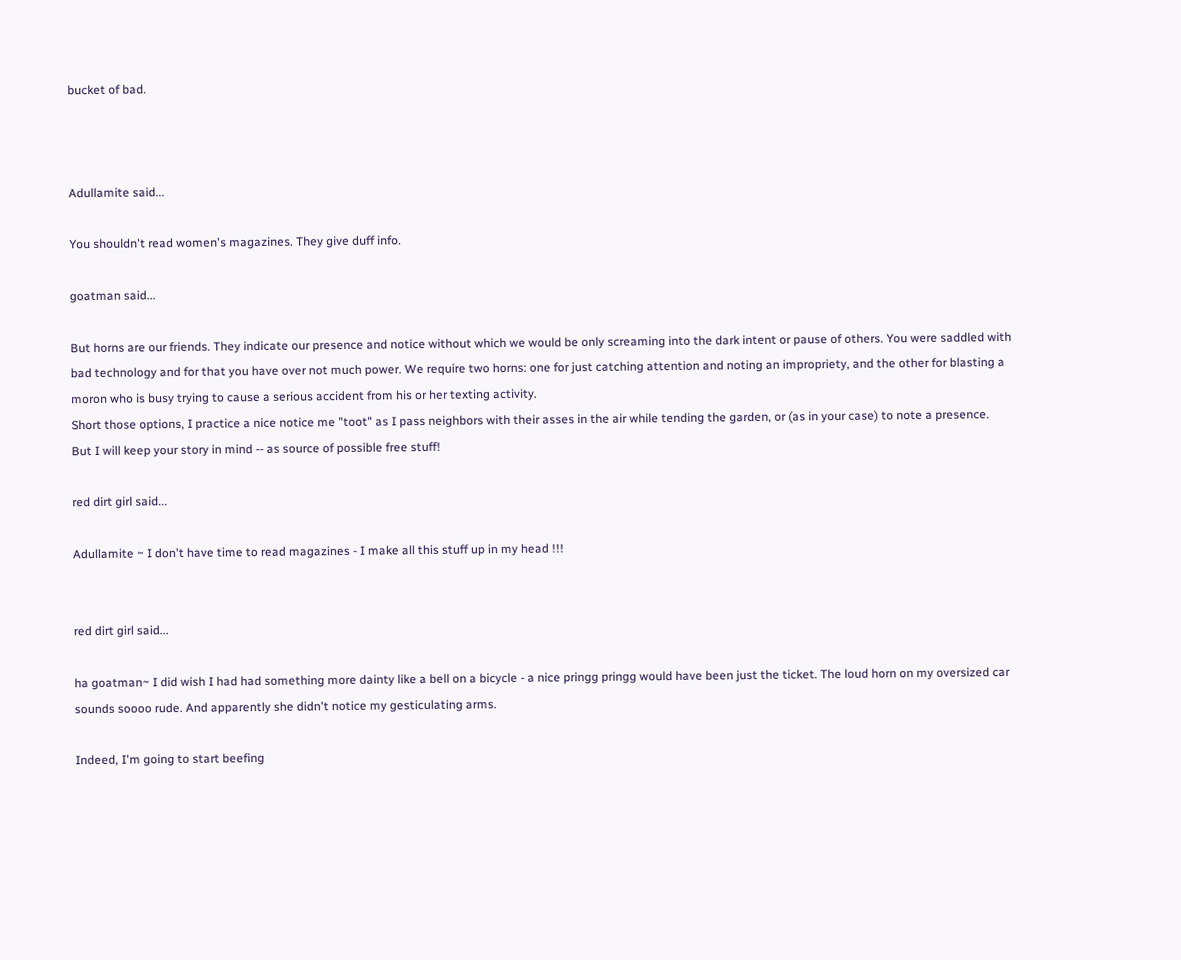bucket of bad.



Adullamite said...

You shouldn't read women's magazines. They give duff info.

goatman said...

But horns are our friends. They indicate our presence and notice without which we would be only screaming into the dark intent or pause of others. You were saddled with bad technology and for that you have over not much power. We require two horns: one for just catching attention and noting an impropriety, and the other for blasting a moron who is busy trying to cause a serious accident from his or her texting activity.
Short those options, I practice a nice notice me "toot" as I pass neighbors with their asses in the air while tending the garden, or (as in your case) to note a presence.
But I will keep your story in mind -- as source of possible free stuff!

red dirt girl said...

Adullamite ~ I don't have time to read magazines - I make all this stuff up in my head !!!


red dirt girl said...

ha goatman~ I did wish I had had something more dainty like a bell on a bicycle - a nice pringg pringg would have been just the ticket. The loud horn on my oversized car sounds soooo rude. And apparently she didn't notice my gesticulating arms.

Indeed, I'm going to start beefing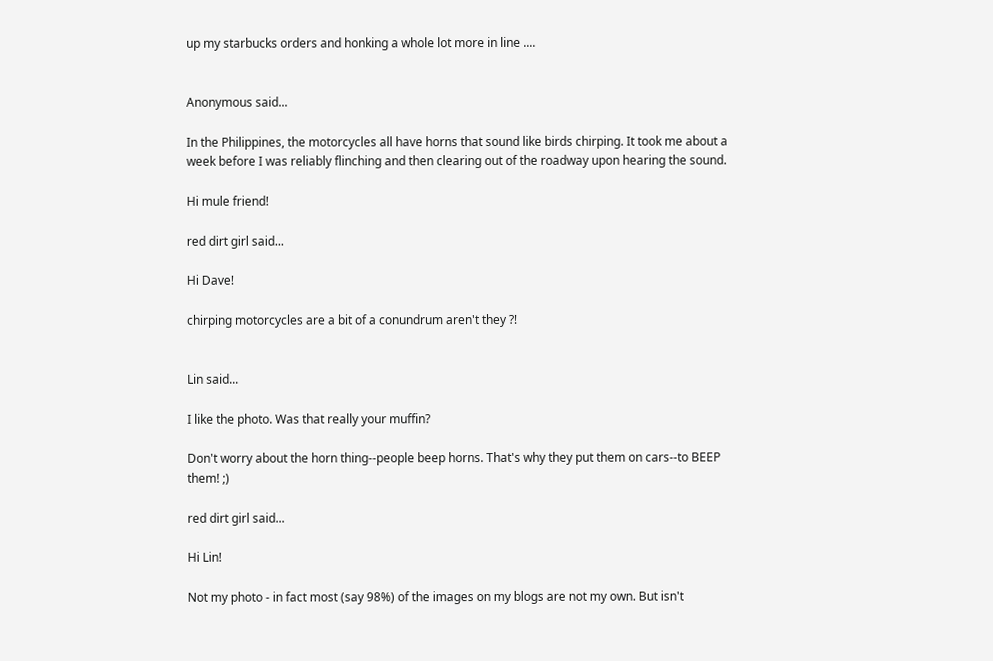up my starbucks orders and honking a whole lot more in line ....


Anonymous said...

In the Philippines, the motorcycles all have horns that sound like birds chirping. It took me about a week before I was reliably flinching and then clearing out of the roadway upon hearing the sound.

Hi mule friend!

red dirt girl said...

Hi Dave!

chirping motorcycles are a bit of a conundrum aren't they ?!


Lin said...

I like the photo. Was that really your muffin?

Don't worry about the horn thing--people beep horns. That's why they put them on cars--to BEEP them! ;)

red dirt girl said...

Hi Lin!

Not my photo - in fact most (say 98%) of the images on my blogs are not my own. But isn't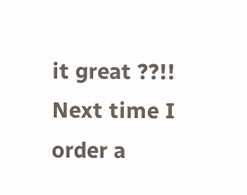it great ??!! Next time I order a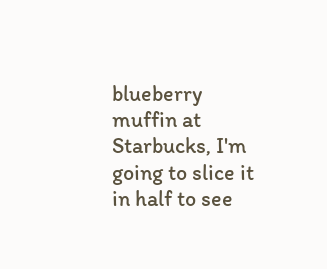blueberry muffin at Starbucks, I'm going to slice it in half to see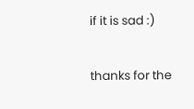if it is sad :)

thanks for the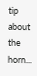tip about the horn...